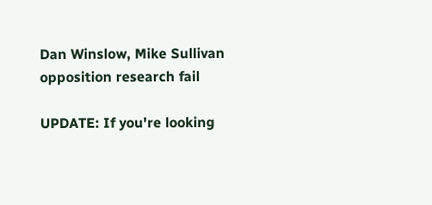Dan Winslow, Mike Sullivan opposition research fail

UPDATE: If you're looking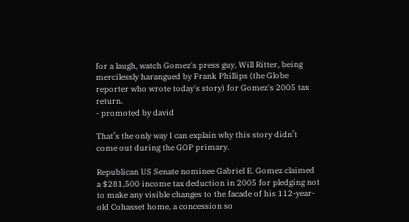for a laugh, watch Gomez's press guy, Will Ritter, being mercilessly harangued by Frank Phillips (the Globe reporter who wrote today's story) for Gomez's 2005 tax return.
- promoted by david

That’s the only way I can explain why this story didn’t come out during the GOP primary.

Republican US Senate nominee Gabriel E. Gomez claimed a $281,500 income tax deduction in 2005 for pledging not to make any visible changes to the facade of his 112-year-old Cohasset home, a concession so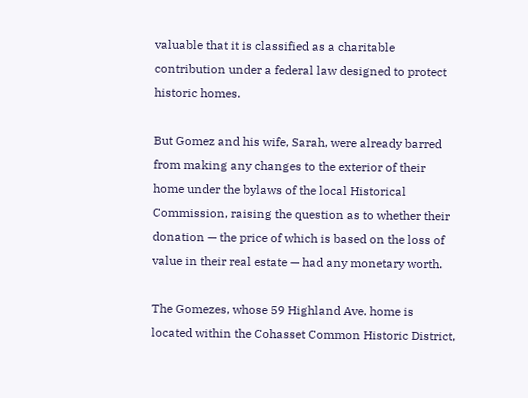valuable that it is classified as a charitable contribution under a federal law designed to protect historic homes.

But Gomez and his wife, Sarah, were already barred from making any changes to the exterior of their home under the bylaws of the local Historical Commission, raising the question as to whether their donation — the price of which is based on the loss of value in their real estate — had any monetary worth.

The Gomezes, whose 59 Highland Ave. home is located within the Cohasset Common Historic District,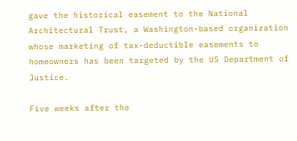gave the historical easement to the National Architectural Trust, a Washington-based organization whose marketing of tax-deductible easements to homeowners has been targeted by the US Department of Justice.

Five weeks after the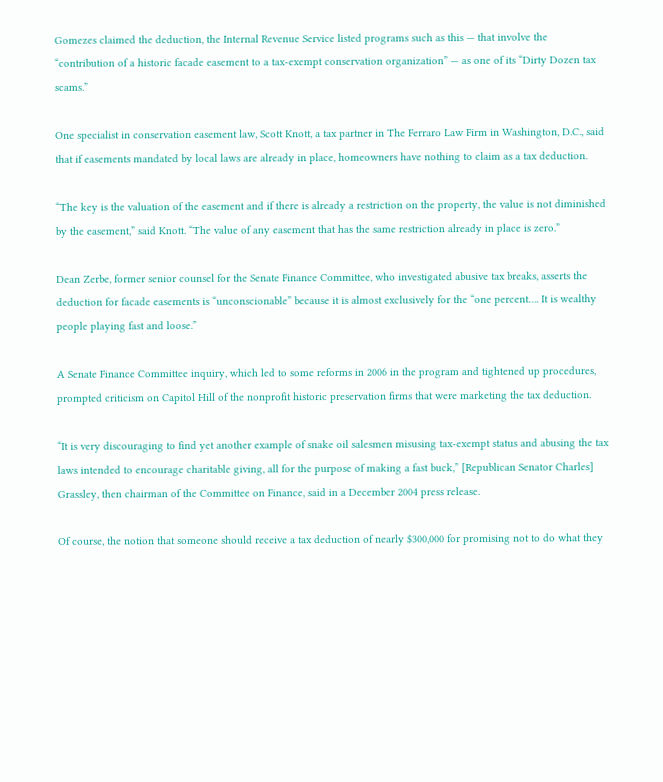Gomezes claimed the deduction, the Internal Revenue Service listed programs such as this — that involve the “contribution of a historic facade easement to a tax-exempt conservation organization” — as one of its “Dirty Dozen tax scams.”

One specialist in conservation easement law, Scott Knott, a tax partner in The Ferraro Law Firm in Washington, D.C., said that if easements mandated by local laws are already in place, homeowners have nothing to claim as a tax deduction.

“The key is the valuation of the easement and if there is already a restriction on the property, the value is not diminished by the easement,” said Knott. “The value of any easement that has the same restriction already in place is zero.”

Dean Zerbe, former senior counsel for the Senate Finance Committee, who investigated abusive tax breaks, asserts the deduction for facade easements is “unconscionable” because it is almost exclusively for the “one percent…. It is wealthy people playing fast and loose.”

A Senate Finance Committee inquiry, which led to some reforms in 2006 in the program and tightened up procedures, prompted criticism on Capitol Hill of the nonprofit historic preservation firms that were marketing the tax deduction.

“It is very discouraging to find yet another example of snake oil salesmen misusing tax-exempt status and abusing the tax laws intended to encourage charitable giving, all for the purpose of making a fast buck,” [Republican Senator Charles] Grassley, then chairman of the Committee on Finance, said in a December 2004 press release.

Of course, the notion that someone should receive a tax deduction of nearly $300,000 for promising not to do what they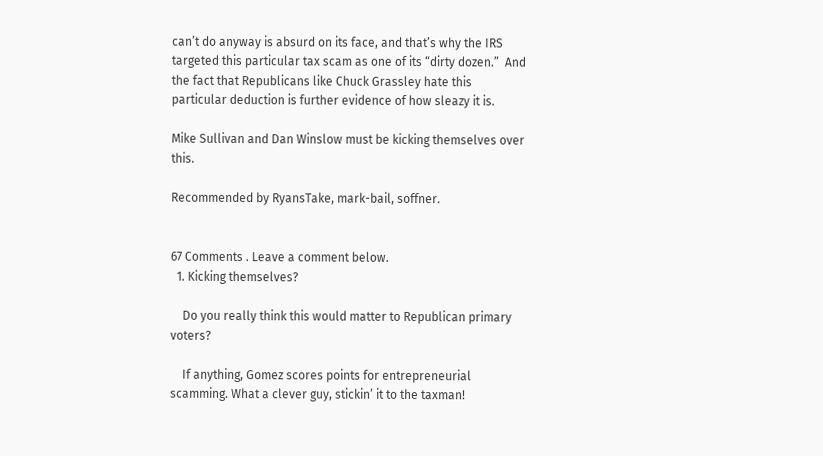can’t do anyway is absurd on its face, and that’s why the IRS targeted this particular tax scam as one of its “dirty dozen.”  And the fact that Republicans like Chuck Grassley hate this particular deduction is further evidence of how sleazy it is.

Mike Sullivan and Dan Winslow must be kicking themselves over this.

Recommended by RyansTake, mark-bail, soffner.


67 Comments . Leave a comment below.
  1. Kicking themselves?

    Do you really think this would matter to Republican primary voters?

    If anything, Gomez scores points for entrepreneurial scamming. What a clever guy, stickin’ it to the taxman!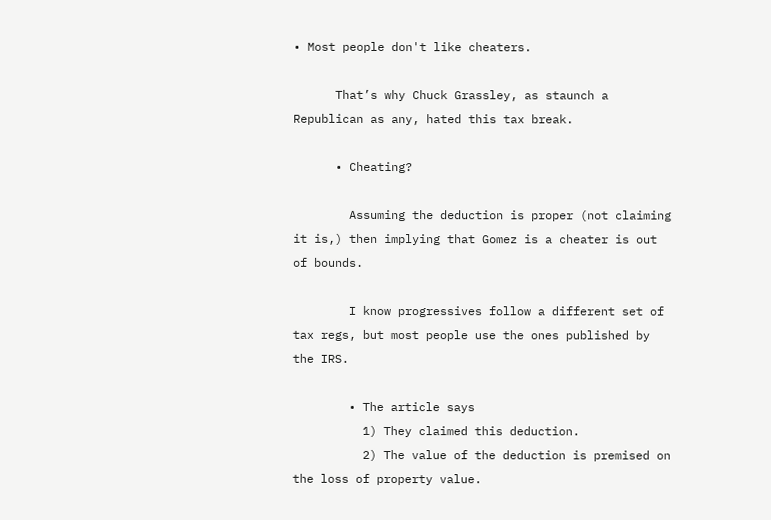• Most people don't like cheaters.

      That’s why Chuck Grassley, as staunch a Republican as any, hated this tax break.

      • Cheating?

        Assuming the deduction is proper (not claiming it is,) then implying that Gomez is a cheater is out of bounds.

        I know progressives follow a different set of tax regs, but most people use the ones published by the IRS.

        • The article says
          1) They claimed this deduction.
          2) The value of the deduction is premised on the loss of property value.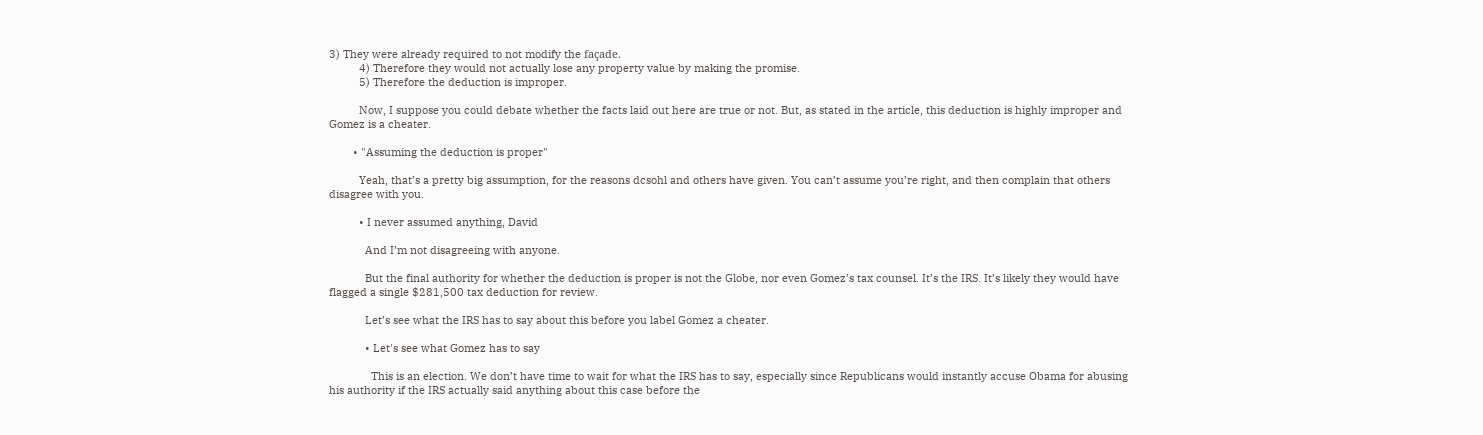3) They were already required to not modify the façade.
          4) Therefore they would not actually lose any property value by making the promise.
          5) Therefore the deduction is improper.

          Now, I suppose you could debate whether the facts laid out here are true or not. But, as stated in the article, this deduction is highly improper and Gomez is a cheater.

        • "Assuming the deduction is proper"

          Yeah, that’s a pretty big assumption, for the reasons dcsohl and others have given. You can’t assume you’re right, and then complain that others disagree with you.

          • I never assumed anything, David

            And I’m not disagreeing with anyone.

            But the final authority for whether the deduction is proper is not the Globe, nor even Gomez’s tax counsel. It’s the IRS. It’s likely they would have flagged a single $281,500 tax deduction for review.

            Let’s see what the IRS has to say about this before you label Gomez a cheater.

            • Let's see what Gomez has to say

              This is an election. We don’t have time to wait for what the IRS has to say, especially since Republicans would instantly accuse Obama for abusing his authority if the IRS actually said anything about this case before the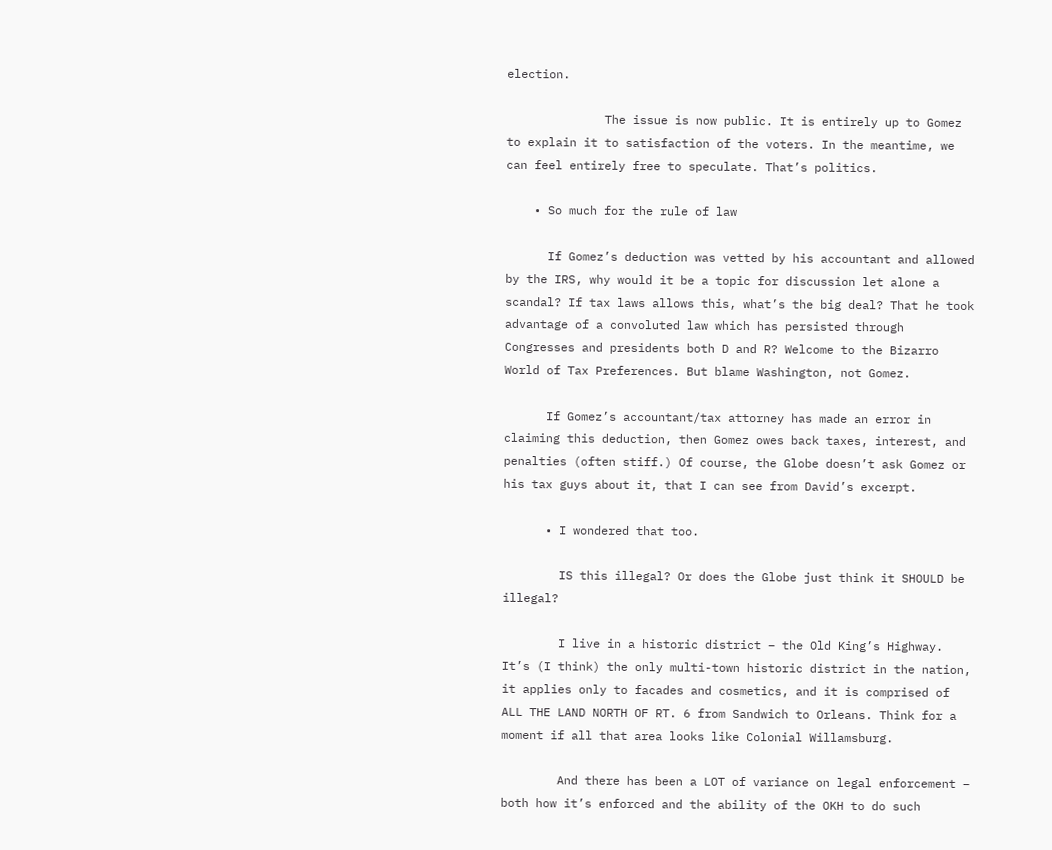election.

              The issue is now public. It is entirely up to Gomez to explain it to satisfaction of the voters. In the meantime, we can feel entirely free to speculate. That’s politics.

    • So much for the rule of law

      If Gomez’s deduction was vetted by his accountant and allowed by the IRS, why would it be a topic for discussion let alone a scandal? If tax laws allows this, what’s the big deal? That he took advantage of a convoluted law which has persisted through Congresses and presidents both D and R? Welcome to the Bizarro World of Tax Preferences. But blame Washington, not Gomez.

      If Gomez’s accountant/tax attorney has made an error in claiming this deduction, then Gomez owes back taxes, interest, and penalties (often stiff.) Of course, the Globe doesn’t ask Gomez or his tax guys about it, that I can see from David’s excerpt.

      • I wondered that too.

        IS this illegal? Or does the Globe just think it SHOULD be illegal?

        I live in a historic district – the Old King’s Highway. It’s (I think) the only multi-town historic district in the nation, it applies only to facades and cosmetics, and it is comprised of ALL THE LAND NORTH OF RT. 6 from Sandwich to Orleans. Think for a moment if all that area looks like Colonial Willamsburg.

        And there has been a LOT of variance on legal enforcement – both how it’s enforced and the ability of the OKH to do such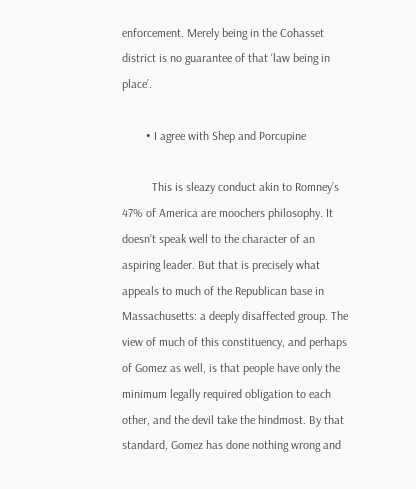enforcement. Merely being in the Cohasset district is no guarantee of that ‘law being in place’.

        • I agree with Shep and Porcupine

          This is sleazy conduct akin to Romney’s 47% of America are moochers philosophy. It doesn’t speak well to the character of an aspiring leader. But that is precisely what appeals to much of the Republican base in Massachusetts: a deeply disaffected group. The view of much of this constituency, and perhaps of Gomez as well, is that people have only the minimum legally required obligation to each other, and the devil take the hindmost. By that standard, Gomez has done nothing wrong and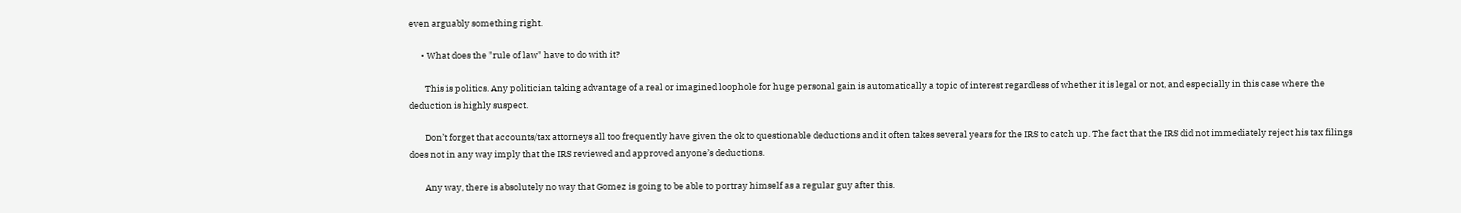even arguably something right.

      • What does the "rule of law" have to do with it?

        This is politics. Any politician taking advantage of a real or imagined loophole for huge personal gain is automatically a topic of interest regardless of whether it is legal or not, and especially in this case where the deduction is highly suspect.

        Don’t forget that accounts/tax attorneys all too frequently have given the ok to questionable deductions and it often takes several years for the IRS to catch up. The fact that the IRS did not immediately reject his tax filings does not in any way imply that the IRS reviewed and approved anyone’s deductions.

        Any way, there is absolutely no way that Gomez is going to be able to portray himself as a regular guy after this.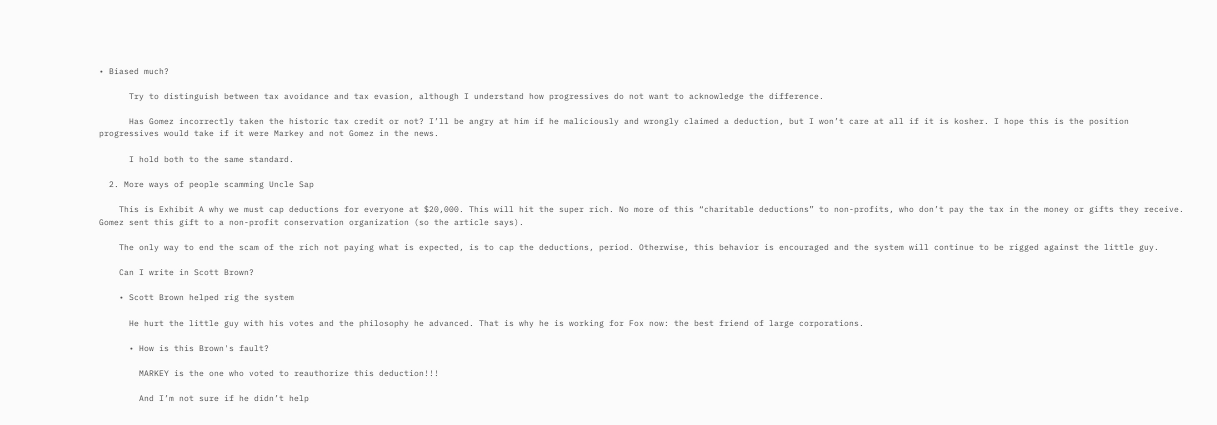• Biased much?

      Try to distinguish between tax avoidance and tax evasion, although I understand how progressives do not want to acknowledge the difference.

      Has Gomez incorrectly taken the historic tax credit or not? I’ll be angry at him if he maliciously and wrongly claimed a deduction, but I won’t care at all if it is kosher. I hope this is the position progressives would take if it were Markey and not Gomez in the news.

      I hold both to the same standard.

  2. More ways of people scamming Uncle Sap

    This is Exhibit A why we must cap deductions for everyone at $20,000. This will hit the super rich. No more of this “charitable deductions” to non-profits, who don’t pay the tax in the money or gifts they receive. Gomez sent this gift to a non-profit conservation organization (so the article says).

    The only way to end the scam of the rich not paying what is expected, is to cap the deductions, period. Otherwise, this behavior is encouraged and the system will continue to be rigged against the little guy.

    Can I write in Scott Brown?

    • Scott Brown helped rig the system

      He hurt the little guy with his votes and the philosophy he advanced. That is why he is working for Fox now: the best friend of large corporations.

      • How is this Brown's fault?

        MARKEY is the one who voted to reauthorize this deduction!!!

        And I’m not sure if he didn’t help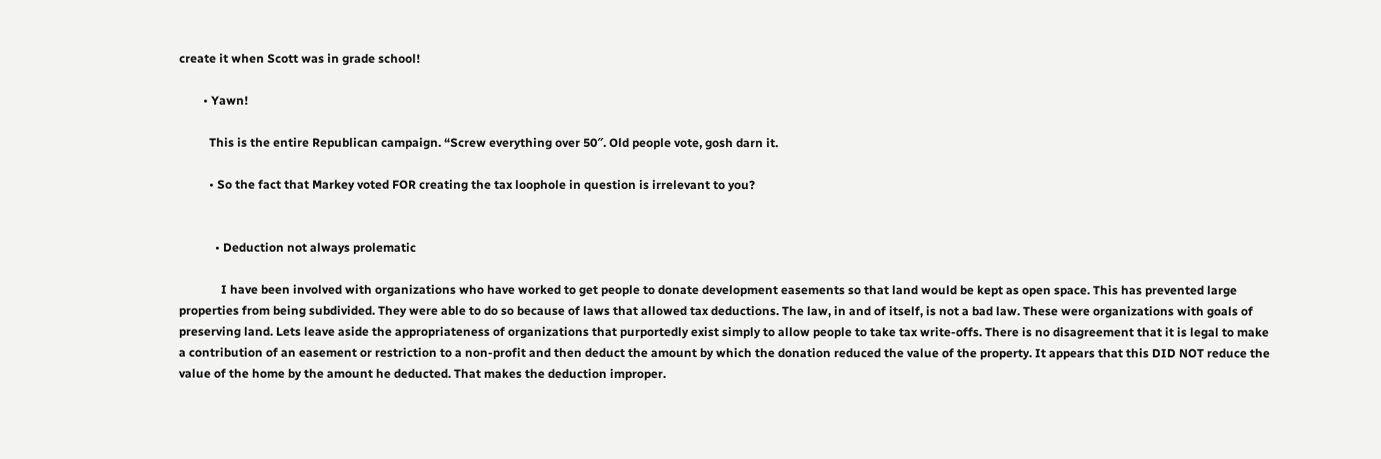create it when Scott was in grade school!

        • Yawn!

          This is the entire Republican campaign. “Screw everything over 50″. Old people vote, gosh darn it.

          • So the fact that Markey voted FOR creating the tax loophole in question is irrelevant to you?


            • Deduction not always prolematic

              I have been involved with organizations who have worked to get people to donate development easements so that land would be kept as open space. This has prevented large properties from being subdivided. They were able to do so because of laws that allowed tax deductions. The law, in and of itself, is not a bad law. These were organizations with goals of preserving land. Lets leave aside the appropriateness of organizations that purportedly exist simply to allow people to take tax write-offs. There is no disagreement that it is legal to make a contribution of an easement or restriction to a non-profit and then deduct the amount by which the donation reduced the value of the property. It appears that this DID NOT reduce the value of the home by the amount he deducted. That makes the deduction improper.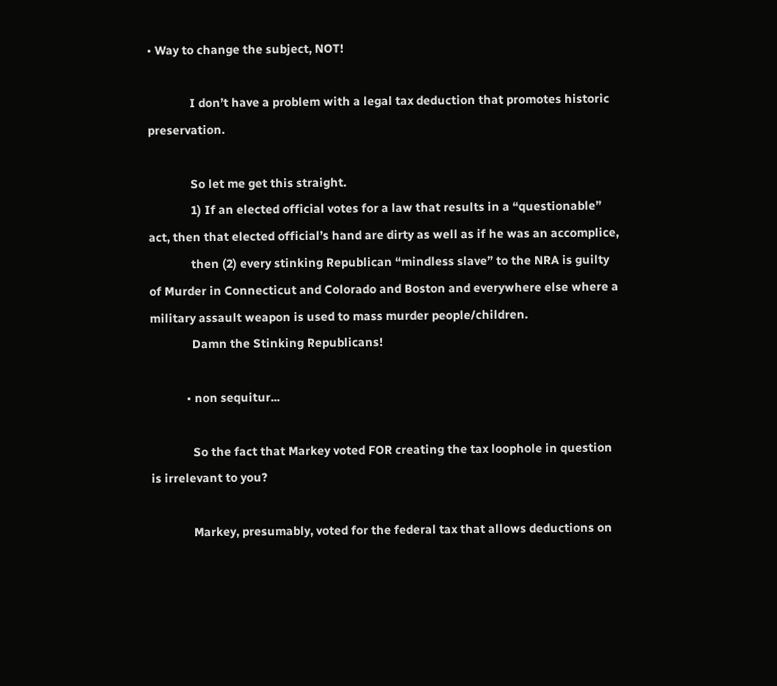• Way to change the subject, NOT!

              I don’t have a problem with a legal tax deduction that promotes historic preservation.

              So let me get this straight.
              1) If an elected official votes for a law that results in a “questionable” act, then that elected official’s hand are dirty as well as if he was an accomplice,
              then (2) every stinking Republican “mindless slave” to the NRA is guilty of Murder in Connecticut and Colorado and Boston and everywhere else where a military assault weapon is used to mass murder people/children.
              Damn the Stinking Republicans!

            • non sequitur...

              So the fact that Markey voted FOR creating the tax loophole in question is irrelevant to you?

              Markey, presumably, voted for the federal tax that allows deductions on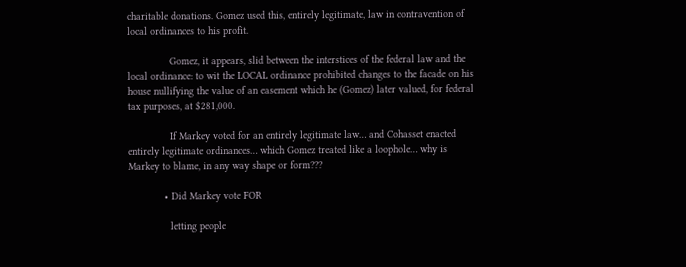charitable donations. Gomez used this, entirely legitimate, law in contravention of local ordinances to his profit.

              Gomez, it appears, slid between the interstices of the federal law and the local ordinance: to wit the LOCAL ordinance prohibited changes to the facade on his house nullifying the value of an easement which he (Gomez) later valued, for federal tax purposes, at $281,000.

              If Markey voted for an entirely legitimate law… and Cohasset enacted entirely legitimate ordinances… which Gomez treated like a loophole… why is Markey to blame, in any way shape or form???

            • Did Markey vote FOR

              letting people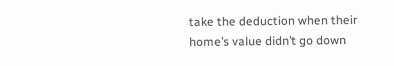take the deduction when their home’s value didn’t go down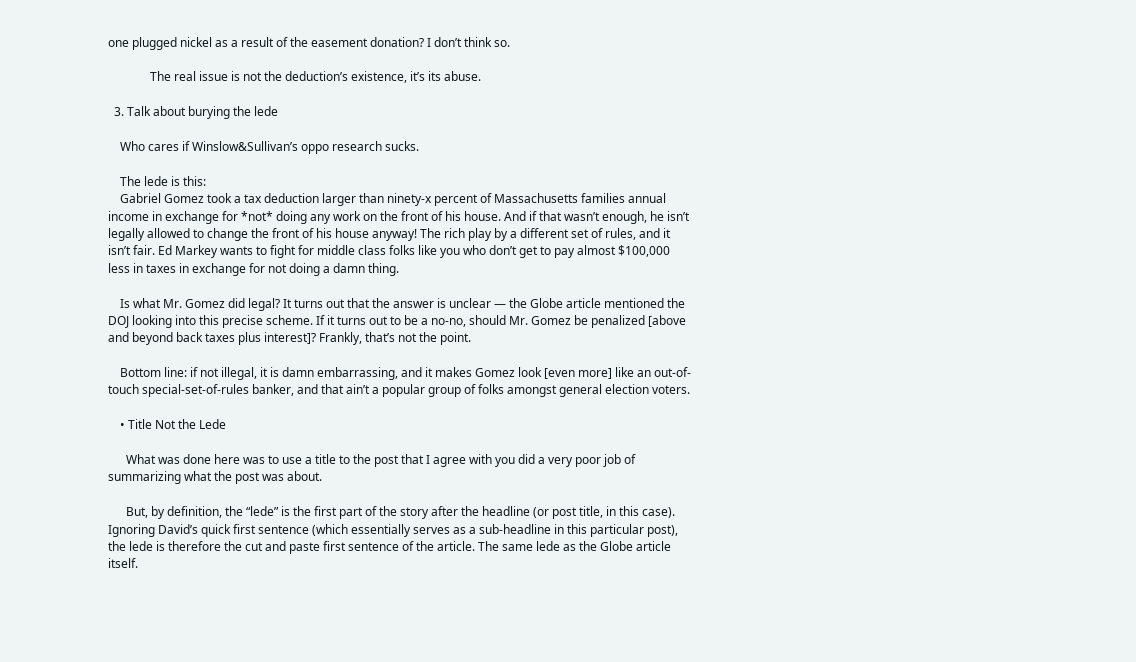one plugged nickel as a result of the easement donation? I don’t think so.

              The real issue is not the deduction’s existence, it’s its abuse.

  3. Talk about burying the lede

    Who cares if Winslow&Sullivan’s oppo research sucks.

    The lede is this:
    Gabriel Gomez took a tax deduction larger than ninety-x percent of Massachusetts families annual income in exchange for *not* doing any work on the front of his house. And if that wasn’t enough, he isn’t legally allowed to change the front of his house anyway! The rich play by a different set of rules, and it isn’t fair. Ed Markey wants to fight for middle class folks like you who don’t get to pay almost $100,000 less in taxes in exchange for not doing a damn thing.

    Is what Mr. Gomez did legal? It turns out that the answer is unclear — the Globe article mentioned the DOJ looking into this precise scheme. If it turns out to be a no-no, should Mr. Gomez be penalized [above and beyond back taxes plus interest]? Frankly, that’s not the point.

    Bottom line: if not illegal, it is damn embarrassing, and it makes Gomez look [even more] like an out-of-touch special-set-of-rules banker, and that ain’t a popular group of folks amongst general election voters.

    • Title Not the Lede

      What was done here was to use a title to the post that I agree with you did a very poor job of summarizing what the post was about.

      But, by definition, the “lede” is the first part of the story after the headline (or post title, in this case). Ignoring David’s quick first sentence (which essentially serves as a sub-headline in this particular post), the lede is therefore the cut and paste first sentence of the article. The same lede as the Globe article itself.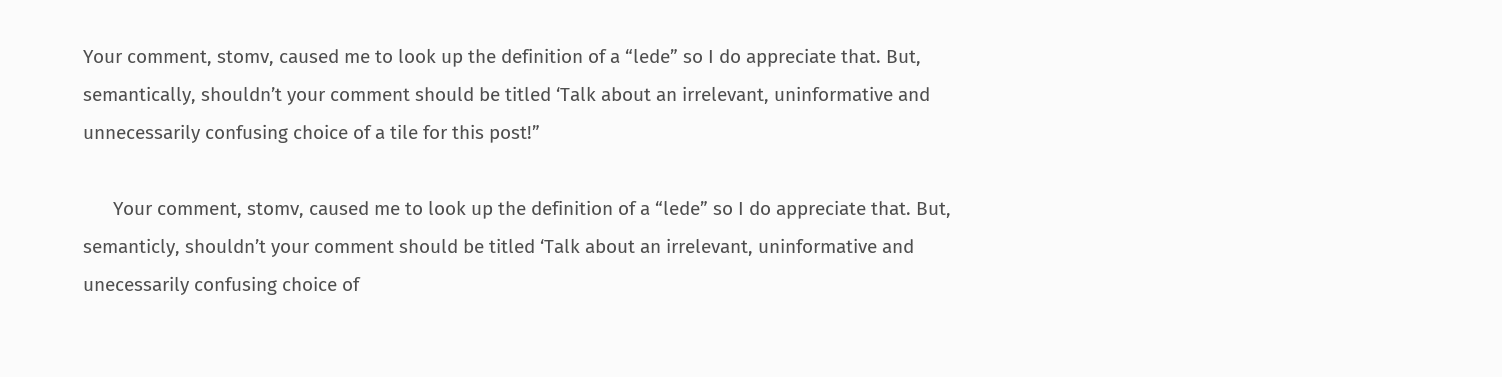Your comment, stomv, caused me to look up the definition of a “lede” so I do appreciate that. But, semantically, shouldn’t your comment should be titled ‘Talk about an irrelevant, uninformative and unnecessarily confusing choice of a tile for this post!”

      Your comment, stomv, caused me to look up the definition of a “lede” so I do appreciate that. But, semanticly, shouldn’t your comment should be titled ‘Talk about an irrelevant, uninformative and unecessarily confusing choice of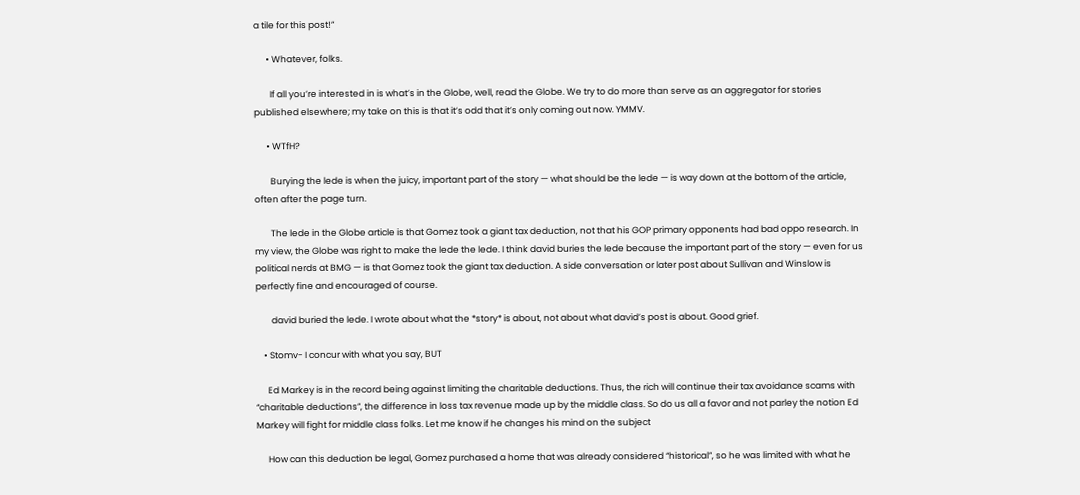a tile for this post!”

      • Whatever, folks.

        If all you’re interested in is what’s in the Globe, well, read the Globe. We try to do more than serve as an aggregator for stories published elsewhere; my take on this is that it’s odd that it’s only coming out now. YMMV.

      • WTfH?

        Burying the lede is when the juicy, important part of the story — what should be the lede — is way down at the bottom of the article, often after the page turn.

        The lede in the Globe article is that Gomez took a giant tax deduction, not that his GOP primary opponents had bad oppo research. In my view, the Globe was right to make the lede the lede. I think david buries the lede because the important part of the story — even for us political nerds at BMG — is that Gomez took the giant tax deduction. A side conversation or later post about Sullivan and Winslow is perfectly fine and encouraged of course.

        david buried the lede. I wrote about what the *story* is about, not about what david’s post is about. Good grief.

    • Stomv- I concur with what you say, BUT

      Ed Markey is in the record being against limiting the charitable deductions. Thus, the rich will continue their tax avoidance scams with “charitable deductions”, the difference in loss tax revenue made up by the middle class. So do us all a favor and not parley the notion Ed Markey will fight for middle class folks. Let me know if he changes his mind on the subject

      How can this deduction be legal, Gomez purchased a home that was already considered “historical”, so he was limited with what he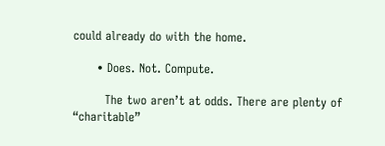could already do with the home.

      • Does. Not. Compute.

        The two aren’t at odds. There are plenty of “charitable”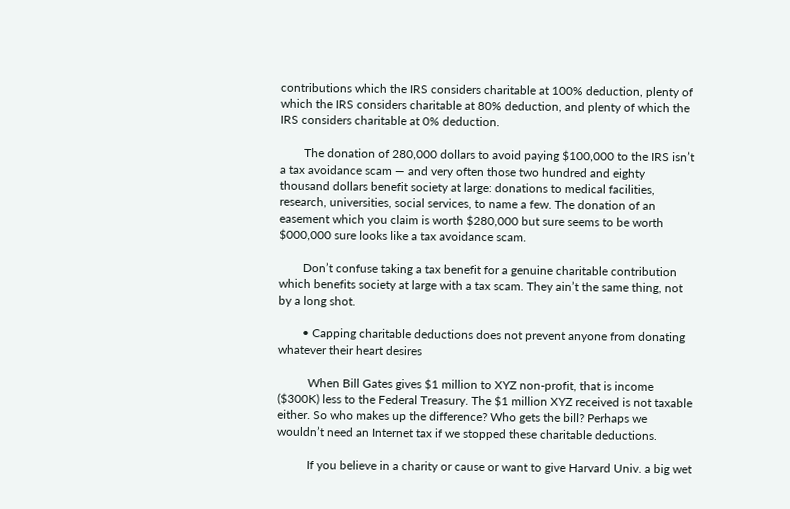contributions which the IRS considers charitable at 100% deduction, plenty of which the IRS considers charitable at 80% deduction, and plenty of which the IRS considers charitable at 0% deduction.

        The donation of 280,000 dollars to avoid paying $100,000 to the IRS isn’t a tax avoidance scam — and very often those two hundred and eighty thousand dollars benefit society at large: donations to medical facilities, research, universities, social services, to name a few. The donation of an easement which you claim is worth $280,000 but sure seems to be worth $000,000 sure looks like a tax avoidance scam.

        Don’t confuse taking a tax benefit for a genuine charitable contribution which benefits society at large with a tax scam. They ain’t the same thing, not by a long shot.

        • Capping charitable deductions does not prevent anyone from donating whatever their heart desires

          When Bill Gates gives $1 million to XYZ non-profit, that is income ($300K) less to the Federal Treasury. The $1 million XYZ received is not taxable either. So who makes up the difference? Who gets the bill? Perhaps we wouldn’t need an Internet tax if we stopped these charitable deductions.

          If you believe in a charity or cause or want to give Harvard Univ. a big wet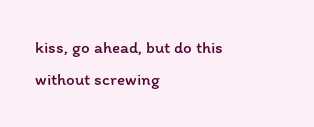kiss, go ahead, but do this without screwing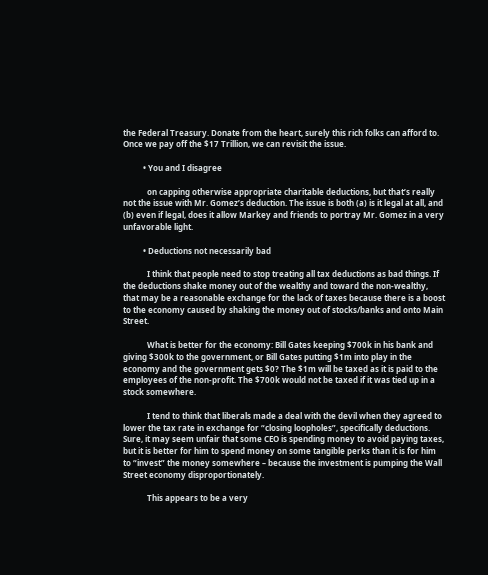the Federal Treasury. Donate from the heart, surely this rich folks can afford to. Once we pay off the $17 Trillion, we can revisit the issue.

          • You and I disagree

            on capping otherwise appropriate charitable deductions, but that’s really not the issue with Mr. Gomez’s deduction. The issue is both (a) is it legal at all, and (b) even if legal, does it allow Markey and friends to portray Mr. Gomez in a very unfavorable light.

          • Deductions not necessarily bad

            I think that people need to stop treating all tax deductions as bad things. If the deductions shake money out of the wealthy and toward the non-wealthy, that may be a reasonable exchange for the lack of taxes because there is a boost to the economy caused by shaking the money out of stocks/banks and onto Main Street.

            What is better for the economy: Bill Gates keeping $700k in his bank and giving $300k to the government, or Bill Gates putting $1m into play in the economy and the government gets $0? The $1m will be taxed as it is paid to the employees of the non-profit. The $700k would not be taxed if it was tied up in a stock somewhere.

            I tend to think that liberals made a deal with the devil when they agreed to lower the tax rate in exchange for “closing loopholes”, specifically deductions. Sure, it may seem unfair that some CEO is spending money to avoid paying taxes, but it is better for him to spend money on some tangible perks than it is for him to “invest” the money somewhere – because the investment is pumping the Wall Street economy disproportionately.

            This appears to be a very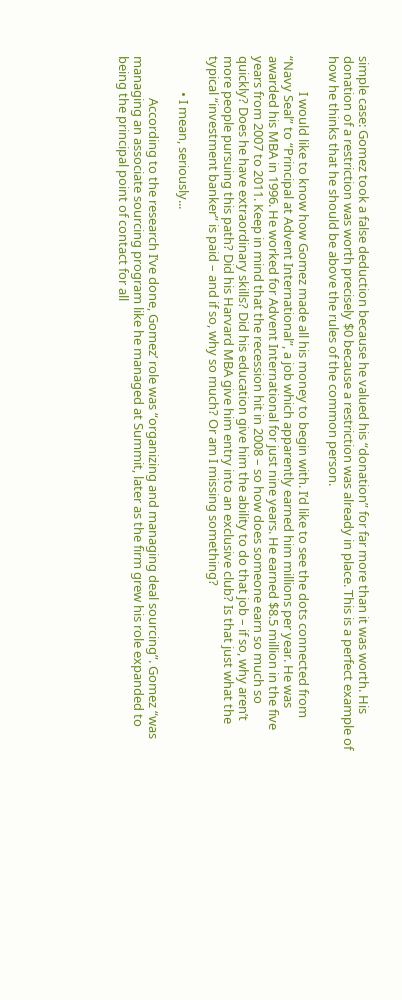simple case: Gomez took a false deduction because he valued his “donation” for far more than it was worth. His donation of a restriction was worth precisely $0 because a restriction was already in place. This is a perfect example of how he thinks that he should be above the rules of the common person.

            I would like to know how Gomez made all his money to begin with. I’d like to see the dots connected from “Navy Seal” to “Principal at Advent International”, a job which apparently earned him millions per year. He was awarded his MBA in 1996. He worked for Advent International for just nine years. He earned $8.5 million in the five years from 2007 to 2011. Keep in mind that the recession hit in 2008 – so how does someone earn so much so quickly? Does he have extraordinary skills? Did his education give him the ability to do that job – if so, why aren’t more people pursuing this path? Did his Harvard MBA give him entry into an exclusive club? Is that just what the typical “investment banker” is paid – and if so, why so much? Or am I missing something?

            • I mean, seriously...

              According to the research I’ve done, Gomez’ role was “organizing and managing deal sourcing”. Gomez “was managing an associate sourcing program like he managed at Summit, later as the firm grew his role expanded to being the principal point of contact for all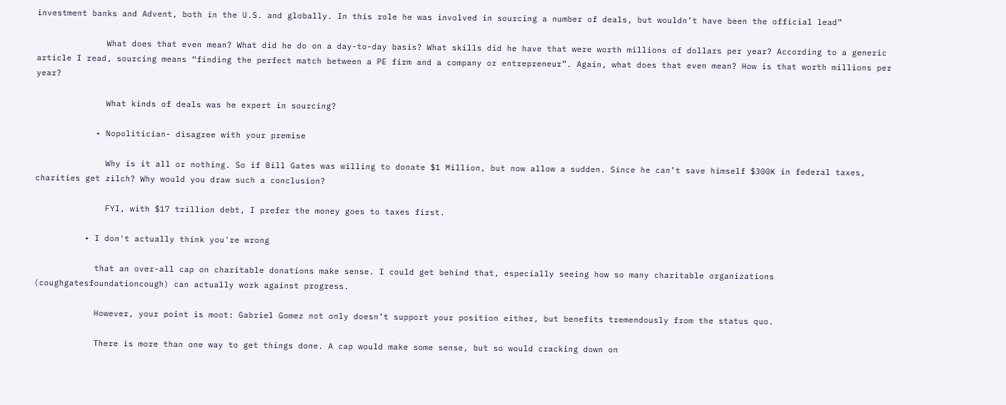investment banks and Advent, both in the U.S. and globally. In this role he was involved in sourcing a number of deals, but wouldn’t have been the official lead”

              What does that even mean? What did he do on a day-to-day basis? What skills did he have that were worth millions of dollars per year? According to a generic article I read, sourcing means “finding the perfect match between a PE firm and a company or entrepreneur”. Again, what does that even mean? How is that worth millions per year?

              What kinds of deals was he expert in sourcing?

            • Nopolitician- disagree with your premise

              Why is it all or nothing. So if Bill Gates was willing to donate $1 Million, but now allow a sudden. Since he can’t save himself $300K in federal taxes, charities get zilch? Why would you draw such a conclusion?

              FYI, with $17 trillion debt, I prefer the money goes to taxes first.

          • I don't actually think you're wrong

            that an over-all cap on charitable donations make sense. I could get behind that, especially seeing how so many charitable organizations (coughgatesfoundationcough) can actually work against progress.

            However, your point is moot: Gabriel Gomez not only doesn’t support your position either, but benefits tremendously from the status quo.

            There is more than one way to get things done. A cap would make some sense, but so would cracking down on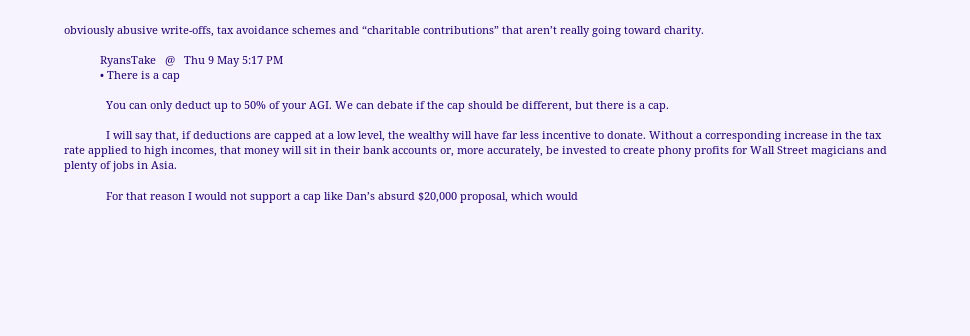obviously abusive write-offs, tax avoidance schemes and “charitable contributions” that aren’t really going toward charity.

            RyansTake   @   Thu 9 May 5:17 PM
            • There is a cap

              You can only deduct up to 50% of your AGI. We can debate if the cap should be different, but there is a cap.

              I will say that, if deductions are capped at a low level, the wealthy will have far less incentive to donate. Without a corresponding increase in the tax rate applied to high incomes, that money will sit in their bank accounts or, more accurately, be invested to create phony profits for Wall Street magicians and plenty of jobs in Asia.

              For that reason I would not support a cap like Dan’s absurd $20,000 proposal, which would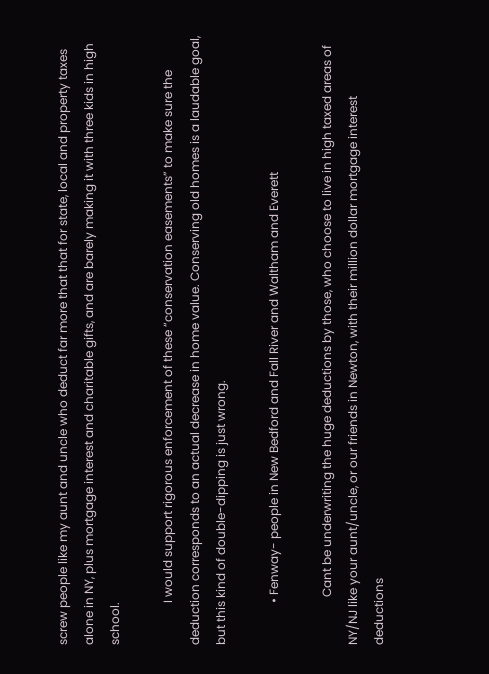screw people like my aunt and uncle who deduct far more that that for state, local and property taxes alone in NY, plus mortgage interest and charitable gifts, and are barely making it with three kids in high school.

              I would support rigorous enforcement of these “conservation easements” to make sure the deduction corresponds to an actual decrease in home value. Conserving old homes is a laudable goal, but this kind of double-dipping is just wrong.

              • Fenway- people in New Bedford and Fall River and Waltham and Everett

                Cant be underwriting the huge deductions by those, who choose to live in high taxed areas of NY/NJ like your aunt/uncle, or our friends in Newton, with their million dollar mortgage interest deductions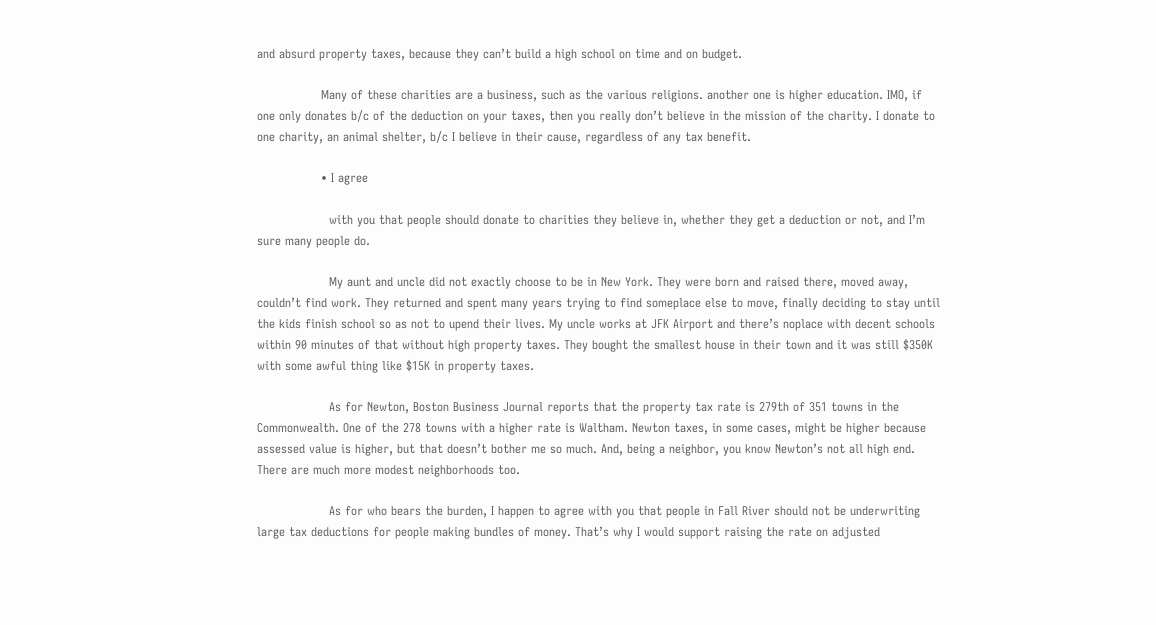and absurd property taxes, because they can’t build a high school on time and on budget.

                Many of these charities are a business, such as the various religions. another one is higher education. IMO, if one only donates b/c of the deduction on your taxes, then you really don’t believe in the mission of the charity. I donate to one charity, an animal shelter, b/c I believe in their cause, regardless of any tax benefit.

                • I agree

                  with you that people should donate to charities they believe in, whether they get a deduction or not, and I’m sure many people do.

                  My aunt and uncle did not exactly choose to be in New York. They were born and raised there, moved away, couldn’t find work. They returned and spent many years trying to find someplace else to move, finally deciding to stay until the kids finish school so as not to upend their lives. My uncle works at JFK Airport and there’s noplace with decent schools within 90 minutes of that without high property taxes. They bought the smallest house in their town and it was still $350K with some awful thing like $15K in property taxes.

                  As for Newton, Boston Business Journal reports that the property tax rate is 279th of 351 towns in the Commonwealth. One of the 278 towns with a higher rate is Waltham. Newton taxes, in some cases, might be higher because assessed value is higher, but that doesn’t bother me so much. And, being a neighbor, you know Newton’s not all high end. There are much more modest neighborhoods too.

                  As for who bears the burden, I happen to agree with you that people in Fall River should not be underwriting large tax deductions for people making bundles of money. That’s why I would support raising the rate on adjusted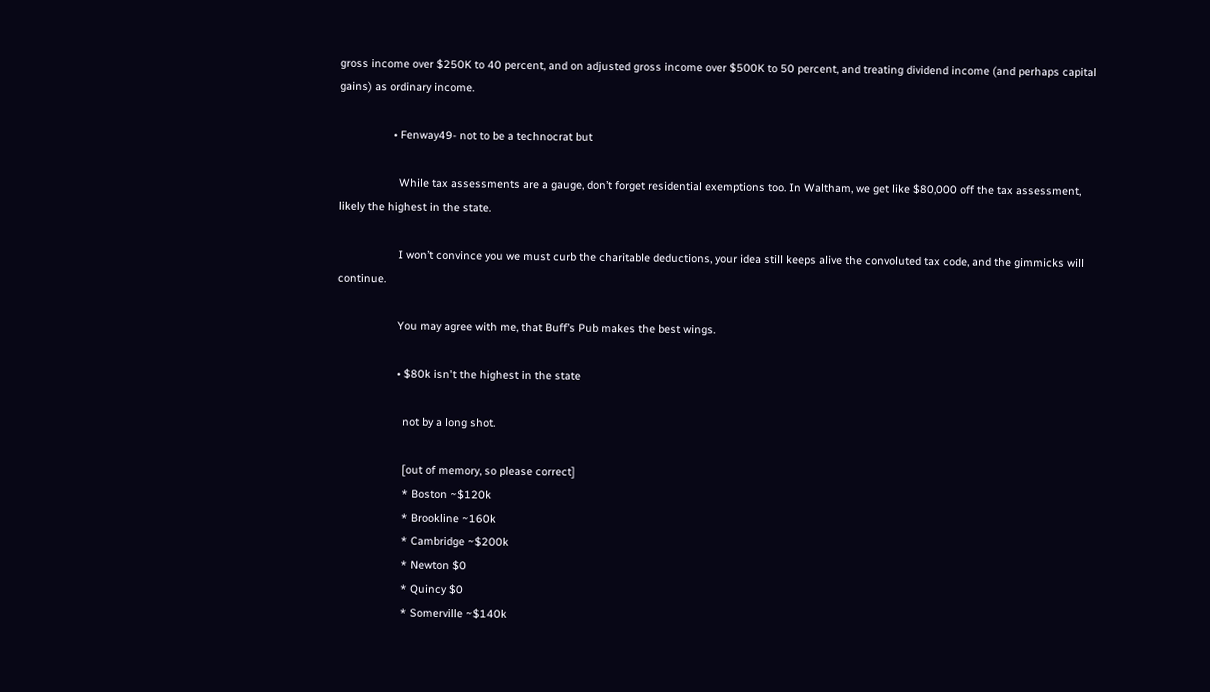gross income over $250K to 40 percent, and on adjusted gross income over $500K to 50 percent, and treating dividend income (and perhaps capital gains) as ordinary income.

                  • Fenway49- not to be a technocrat but

                    While tax assessments are a gauge, don’t forget residential exemptions too. In Waltham, we get like $80,000 off the tax assessment, likely the highest in the state.

                    I won’t convince you we must curb the charitable deductions, your idea still keeps alive the convoluted tax code, and the gimmicks will continue.

                    You may agree with me, that Buff’s Pub makes the best wings.

                    • $80k isn't the highest in the state

                      not by a long shot.

                      [out of memory, so please correct]
                      * Boston ~$120k
                      * Brookline ~160k
                      * Cambridge ~$200k
                      * Newton $0
                      * Quincy $0
                      * Somerville ~$140k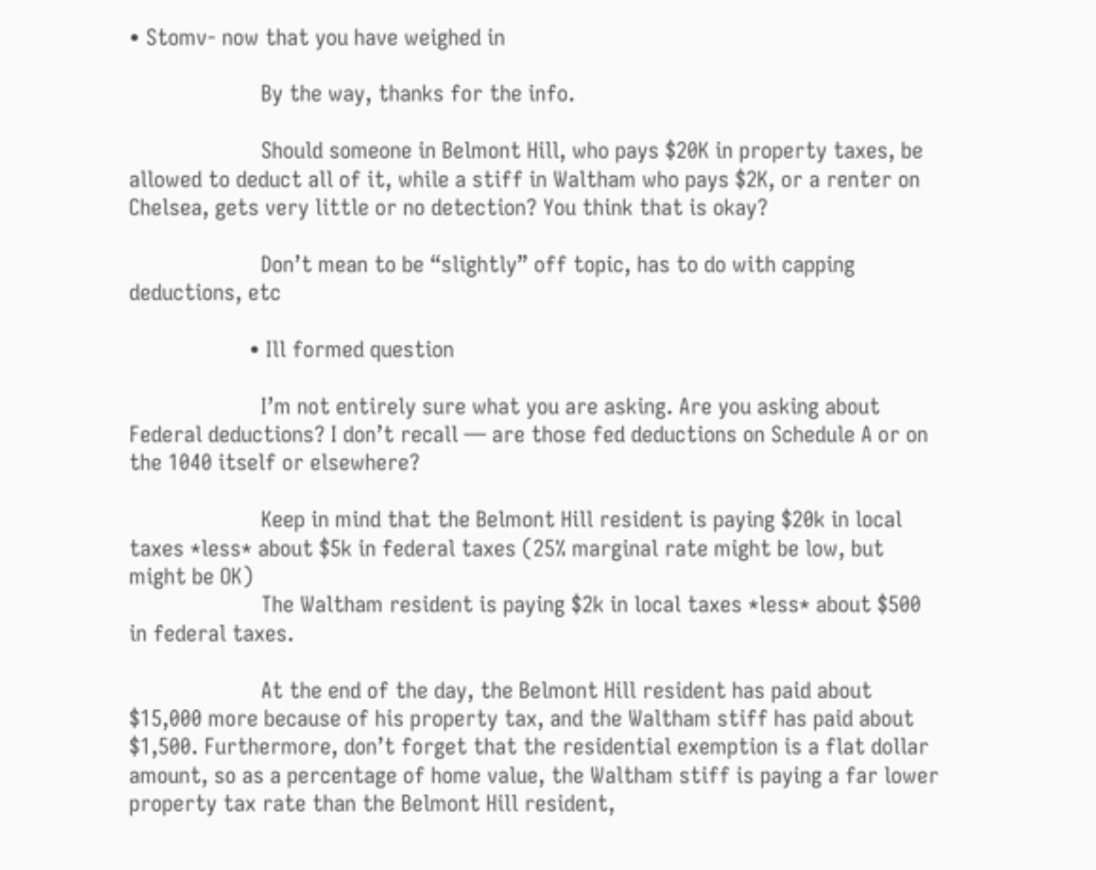• Stomv- now that you have weighed in

                      By the way, thanks for the info.

                      Should someone in Belmont Hill, who pays $20K in property taxes, be allowed to deduct all of it, while a stiff in Waltham who pays $2K, or a renter on Chelsea, gets very little or no detection? You think that is okay?

                      Don’t mean to be “slightly” off topic, has to do with capping deductions, etc

                    • Ill formed question

                      I’m not entirely sure what you are asking. Are you asking about Federal deductions? I don’t recall — are those fed deductions on Schedule A or on the 1040 itself or elsewhere?

                      Keep in mind that the Belmont Hill resident is paying $20k in local taxes *less* about $5k in federal taxes (25% marginal rate might be low, but might be OK)
                      The Waltham resident is paying $2k in local taxes *less* about $500 in federal taxes.

                      At the end of the day, the Belmont Hill resident has paid about $15,000 more because of his property tax, and the Waltham stiff has paid about $1,500. Furthermore, don’t forget that the residential exemption is a flat dollar amount, so as a percentage of home value, the Waltham stiff is paying a far lower property tax rate than the Belmont Hill resident,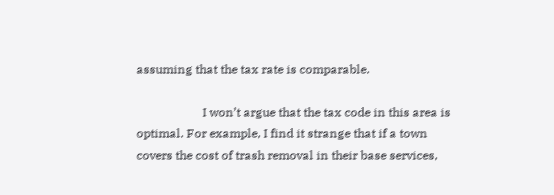assuming that the tax rate is comparable.

                      I won’t argue that the tax code in this area is optimal. For example, I find it strange that if a town covers the cost of trash removal in their base services,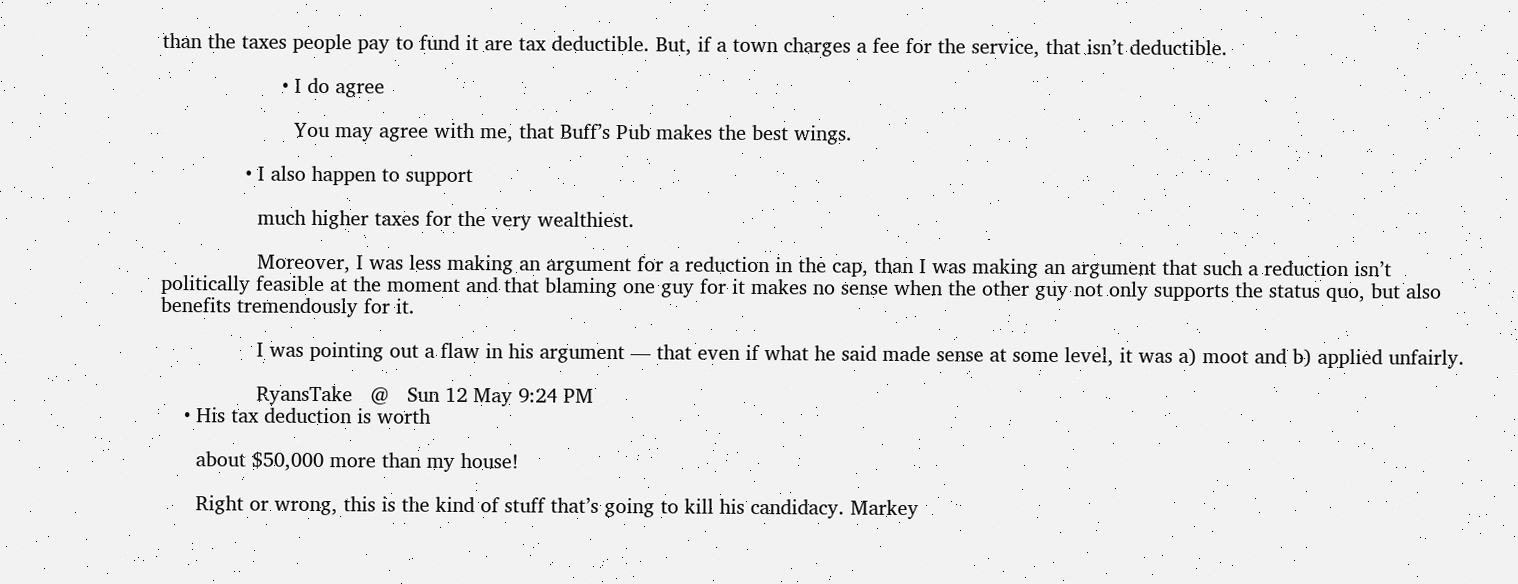than the taxes people pay to fund it are tax deductible. But, if a town charges a fee for the service, that isn’t deductible.

                    • I do agree

                      You may agree with me, that Buff’s Pub makes the best wings.

              • I also happen to support

                much higher taxes for the very wealthiest.

                Moreover, I was less making an argument for a reduction in the cap, than I was making an argument that such a reduction isn’t politically feasible at the moment and that blaming one guy for it makes no sense when the other guy not only supports the status quo, but also benefits tremendously for it.

                I was pointing out a flaw in his argument — that even if what he said made sense at some level, it was a) moot and b) applied unfairly.

                RyansTake   @   Sun 12 May 9:24 PM
    • His tax deduction is worth

      about $50,000 more than my house!

      Right or wrong, this is the kind of stuff that’s going to kill his candidacy. Markey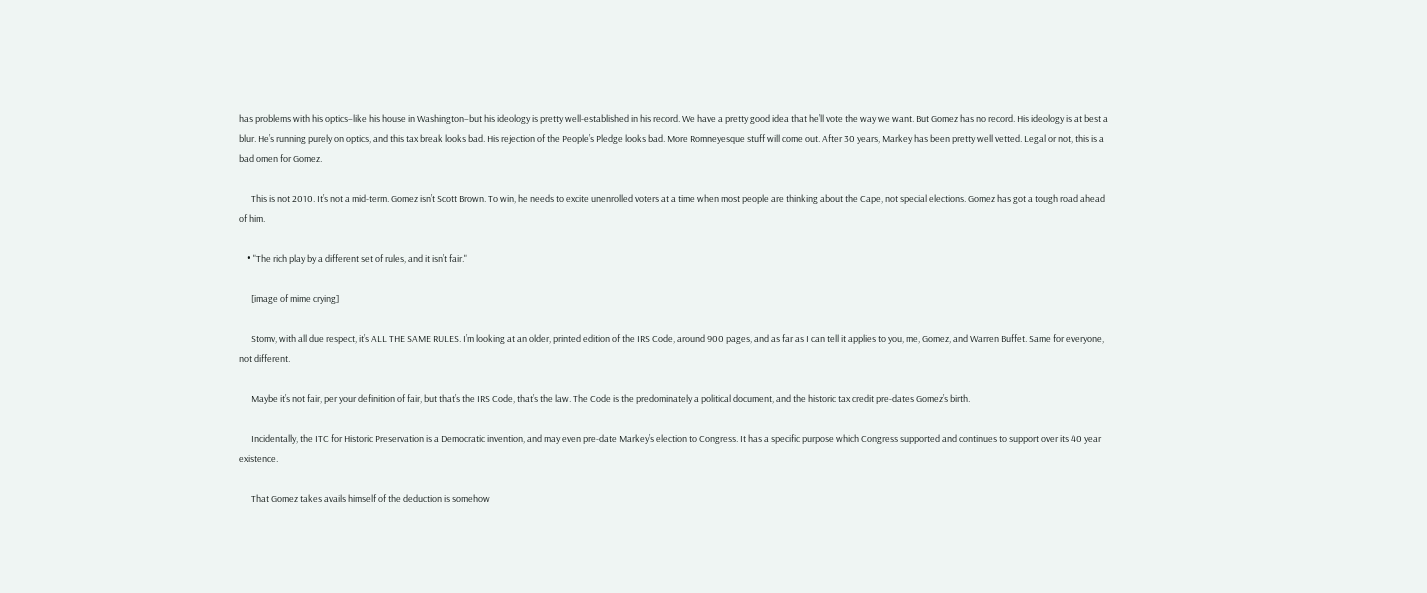has problems with his optics–like his house in Washington–but his ideology is pretty well-established in his record. We have a pretty good idea that he’ll vote the way we want. But Gomez has no record. His ideology is at best a blur. He’s running purely on optics, and this tax break looks bad. His rejection of the People’s Pledge looks bad. More Romneyesque stuff will come out. After 30 years, Markey has been pretty well vetted. Legal or not, this is a bad omen for Gomez.

      This is not 2010. It’s not a mid-term. Gomez isn’t Scott Brown. To win, he needs to excite unenrolled voters at a time when most people are thinking about the Cape, not special elections. Gomez has got a tough road ahead of him.

    • "The rich play by a different set of rules, and it isn’t fair."

      [image of mime crying]

      Stomv, with all due respect, it’s ALL THE SAME RULES. I’m looking at an older, printed edition of the IRS Code, around 900 pages, and as far as I can tell it applies to you, me, Gomez, and Warren Buffet. Same for everyone, not different.

      Maybe it’s not fair, per your definition of fair, but that’s the IRS Code, that’s the law. The Code is the predominately a political document, and the historic tax credit pre-dates Gomez’s birth.

      Incidentally, the ITC for Historic Preservation is a Democratic invention, and may even pre-date Markey’s election to Congress. It has a specific purpose which Congress supported and continues to support over its 40 year existence.

      That Gomez takes avails himself of the deduction is somehow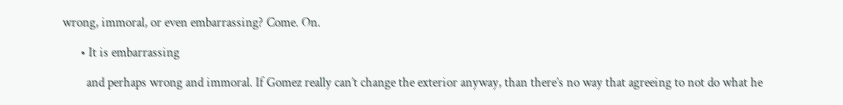wrong, immoral, or even embarrassing? Come. On.

      • It is embarrassing

        and perhaps wrong and immoral. If Gomez really can’t change the exterior anyway, than there’s no way that agreeing to not do what he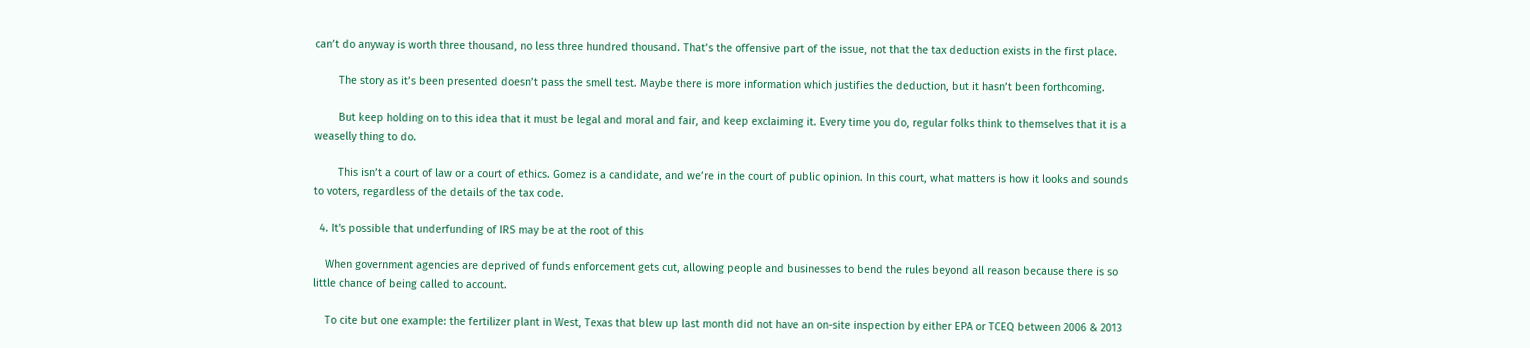can’t do anyway is worth three thousand, no less three hundred thousand. That’s the offensive part of the issue, not that the tax deduction exists in the first place.

        The story as it’s been presented doesn’t pass the smell test. Maybe there is more information which justifies the deduction, but it hasn’t been forthcoming.

        But keep holding on to this idea that it must be legal and moral and fair, and keep exclaiming it. Every time you do, regular folks think to themselves that it is a weaselly thing to do.

        This isn’t a court of law or a court of ethics. Gomez is a candidate, and we’re in the court of public opinion. In this court, what matters is how it looks and sounds to voters, regardless of the details of the tax code.

  4. It's possible that underfunding of IRS may be at the root of this

    When government agencies are deprived of funds enforcement gets cut, allowing people and businesses to bend the rules beyond all reason because there is so little chance of being called to account.

    To cite but one example: the fertilizer plant in West, Texas that blew up last month did not have an on-site inspection by either EPA or TCEQ between 2006 & 2013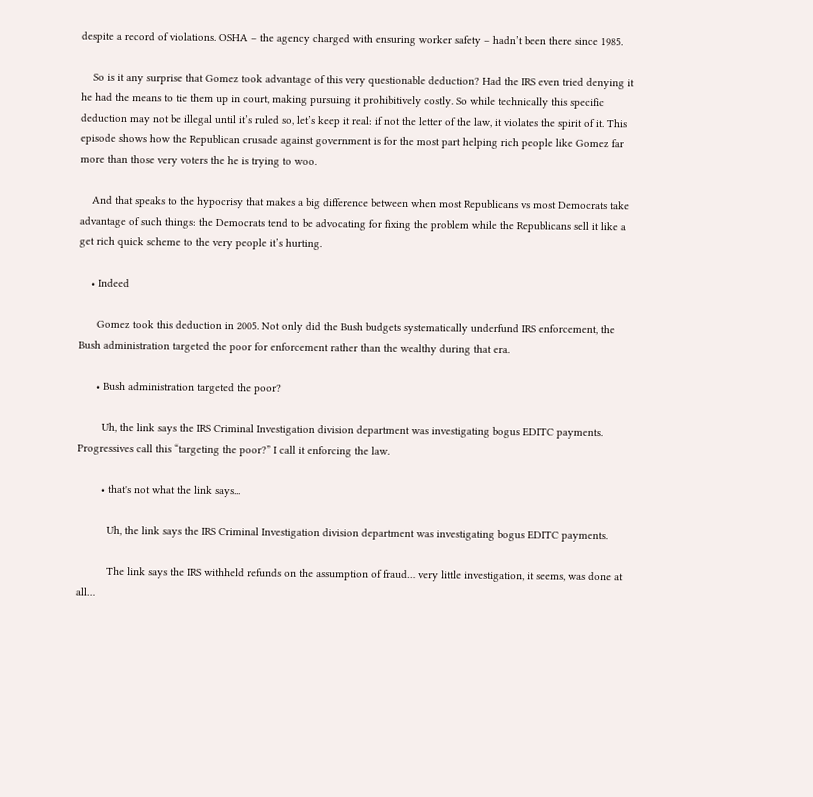despite a record of violations. OSHA – the agency charged with ensuring worker safety – hadn’t been there since 1985.

    So is it any surprise that Gomez took advantage of this very questionable deduction? Had the IRS even tried denying it he had the means to tie them up in court, making pursuing it prohibitively costly. So while technically this specific deduction may not be illegal until it’s ruled so, let’s keep it real: if not the letter of the law, it violates the spirit of it. This episode shows how the Republican crusade against government is for the most part helping rich people like Gomez far more than those very voters the he is trying to woo.

    And that speaks to the hypocrisy that makes a big difference between when most Republicans vs most Democrats take advantage of such things: the Democrats tend to be advocating for fixing the problem while the Republicans sell it like a get rich quick scheme to the very people it’s hurting.

    • Indeed

      Gomez took this deduction in 2005. Not only did the Bush budgets systematically underfund IRS enforcement, the Bush administration targeted the poor for enforcement rather than the wealthy during that era.

      • Bush administration targeted the poor?

        Uh, the link says the IRS Criminal Investigation division department was investigating bogus EDITC payments. Progressives call this “targeting the poor?” I call it enforcing the law.

        • that's not what the link says...

          Uh, the link says the IRS Criminal Investigation division department was investigating bogus EDITC payments.

          The link says the IRS withheld refunds on the assumption of fraud… very little investigation, it seems, was done at all…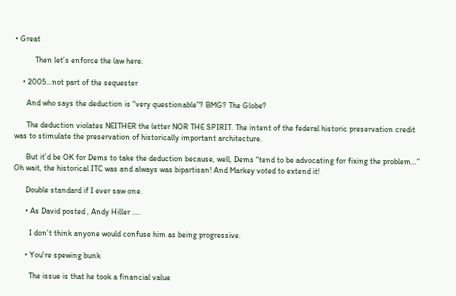• Great

          Then let’s enforce the law here.

    • 2005...not part of the sequester

      And who says the deduction is “very questionable”? BMG? The Globe?

      The deduction violates NEITHER the letter NOR THE SPIRIT. The intent of the federal historic preservation credit was to stimulate the preservation of historically important architecture.

      But it’d be OK for Dems to take the deduction because, well, Dems “tend to be advocating for fixing the problem…” Oh wait, the historical ITC was and always was bipartisan! And Markey voted to extend it!

      Double standard if I ever saw one.

      • As David posted , Andy Hiller ....

        I don’t think anyone would confuse him as being progressive.

      • You're spewing bunk

        The issue is that he took a financial value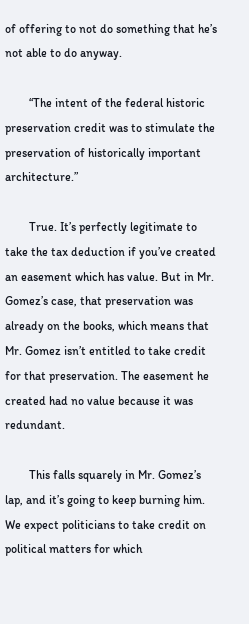of offering to not do something that he’s not able to do anyway.

        “The intent of the federal historic preservation credit was to stimulate the preservation of historically important architecture.”

        True. It’s perfectly legitimate to take the tax deduction if you’ve created an easement which has value. But in Mr. Gomez’s case, that preservation was already on the books, which means that Mr. Gomez isn’t entitled to take credit for that preservation. The easement he created had no value because it was redundant.

        This falls squarely in Mr. Gomez’s lap, and it’s going to keep burning him. We expect politicians to take credit on political matters for which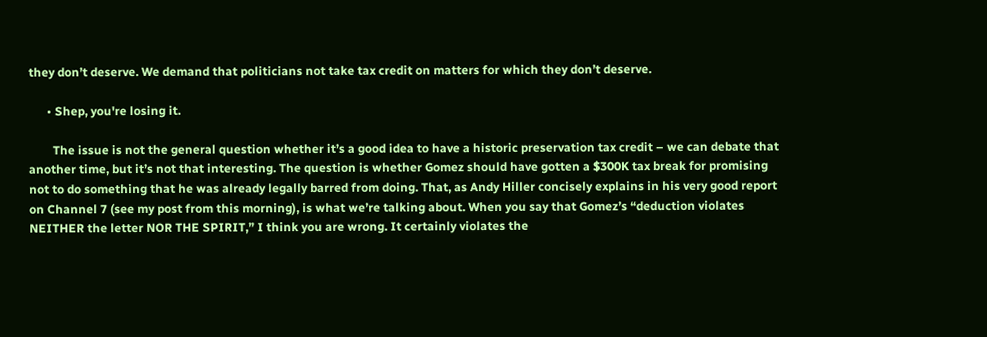they don’t deserve. We demand that politicians not take tax credit on matters for which they don’t deserve.

      • Shep, you're losing it.

        The issue is not the general question whether it’s a good idea to have a historic preservation tax credit – we can debate that another time, but it’s not that interesting. The question is whether Gomez should have gotten a $300K tax break for promising not to do something that he was already legally barred from doing. That, as Andy Hiller concisely explains in his very good report on Channel 7 (see my post from this morning), is what we’re talking about. When you say that Gomez’s “deduction violates NEITHER the letter NOR THE SPIRIT,” I think you are wrong. It certainly violates the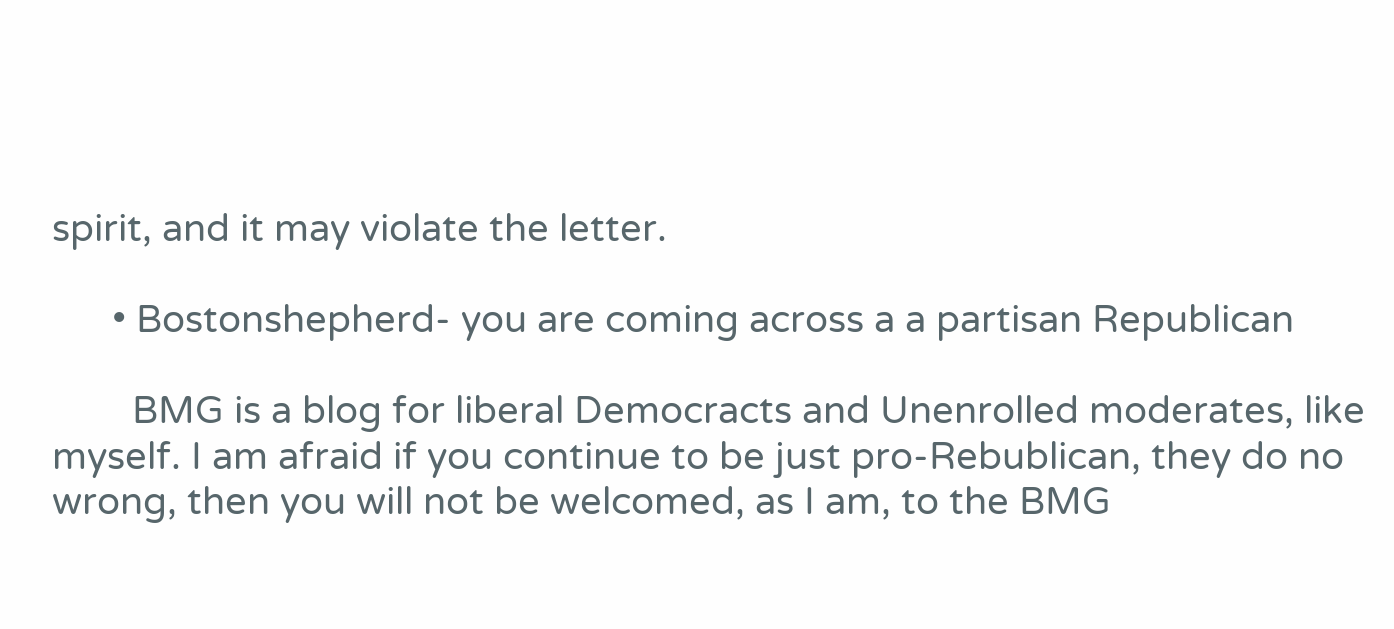spirit, and it may violate the letter.

      • Bostonshepherd- you are coming across a a partisan Republican

        BMG is a blog for liberal Democracts and Unenrolled moderates, like myself. I am afraid if you continue to be just pro-Rebublican, they do no wrong, then you will not be welcomed, as I am, to the BMG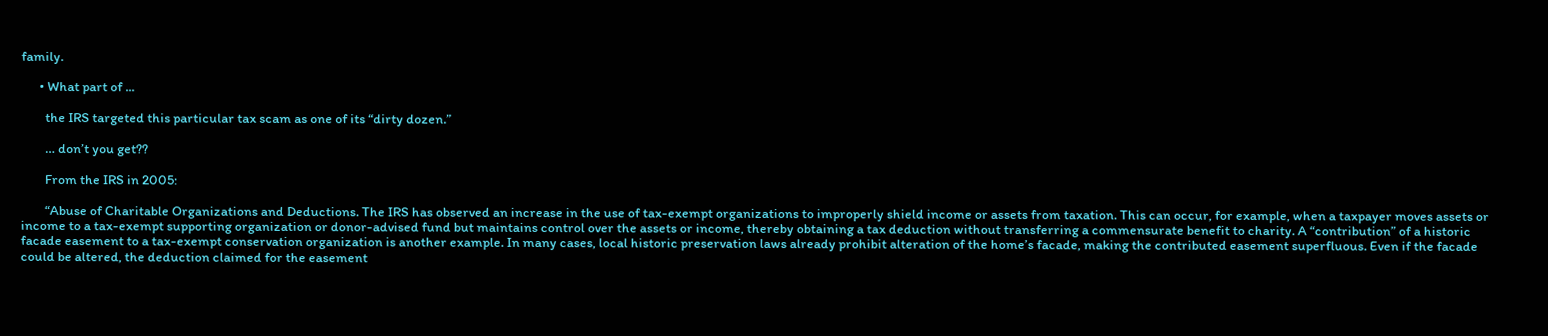family.

      • What part of ...

        the IRS targeted this particular tax scam as one of its “dirty dozen.”

        … don’t you get??

        From the IRS in 2005:

        “Abuse of Charitable Organizations and Deductions. The IRS has observed an increase in the use of tax-exempt organizations to improperly shield income or assets from taxation. This can occur, for example, when a taxpayer moves assets or income to a tax-exempt supporting organization or donor-advised fund but maintains control over the assets or income, thereby obtaining a tax deduction without transferring a commensurate benefit to charity. A “contribution” of a historic facade easement to a tax-exempt conservation organization is another example. In many cases, local historic preservation laws already prohibit alteration of the home’s facade, making the contributed easement superfluous. Even if the facade could be altered, the deduction claimed for the easement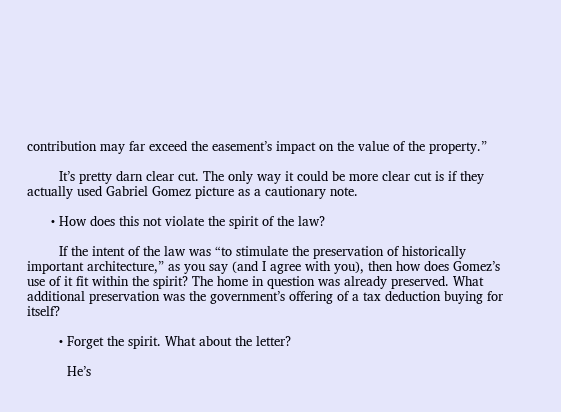contribution may far exceed the easement’s impact on the value of the property.”

        It’s pretty darn clear cut. The only way it could be more clear cut is if they actually used Gabriel Gomez picture as a cautionary note.

      • How does this not violate the spirit of the law?

        If the intent of the law was “to stimulate the preservation of historically important architecture,” as you say (and I agree with you), then how does Gomez’s use of it fit within the spirit? The home in question was already preserved. What additional preservation was the government’s offering of a tax deduction buying for itself?

        • Forget the spirit. What about the letter?

          He’s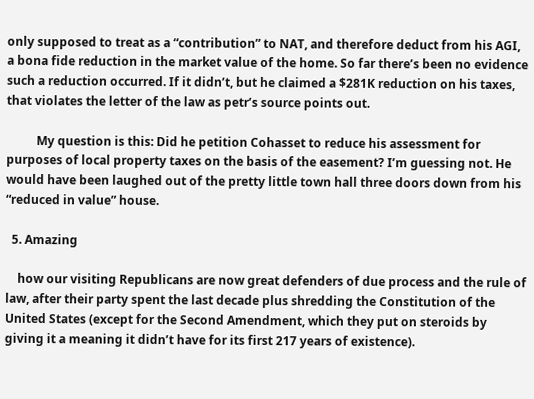only supposed to treat as a “contribution” to NAT, and therefore deduct from his AGI, a bona fide reduction in the market value of the home. So far there’s been no evidence such a reduction occurred. If it didn’t, but he claimed a $281K reduction on his taxes, that violates the letter of the law as petr’s source points out.

          My question is this: Did he petition Cohasset to reduce his assessment for purposes of local property taxes on the basis of the easement? I’m guessing not. He would have been laughed out of the pretty little town hall three doors down from his “reduced in value” house.

  5. Amazing

    how our visiting Republicans are now great defenders of due process and the rule of law, after their party spent the last decade plus shredding the Constitution of the United States (except for the Second Amendment, which they put on steroids by giving it a meaning it didn’t have for its first 217 years of existence).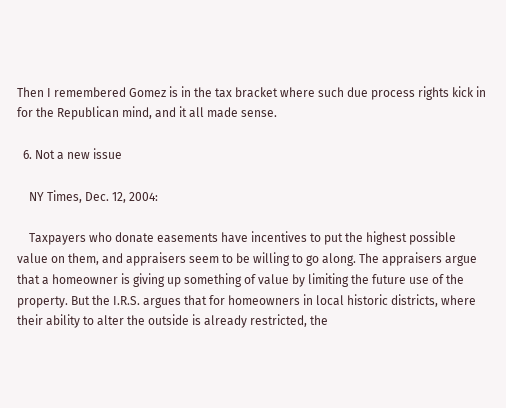Then I remembered Gomez is in the tax bracket where such due process rights kick in for the Republican mind, and it all made sense.

  6. Not a new issue

    NY Times, Dec. 12, 2004:

    Taxpayers who donate easements have incentives to put the highest possible value on them, and appraisers seem to be willing to go along. The appraisers argue that a homeowner is giving up something of value by limiting the future use of the property. But the I.R.S. argues that for homeowners in local historic districts, where their ability to alter the outside is already restricted, the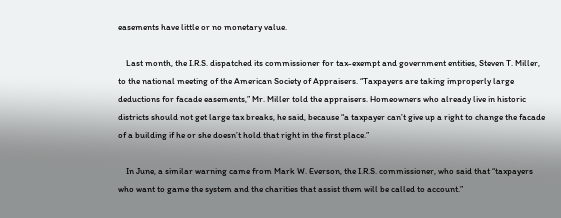easements have little or no monetary value.

    Last month, the I.R.S. dispatched its commissioner for tax-exempt and government entities, Steven T. Miller, to the national meeting of the American Society of Appraisers. “Taxpayers are taking improperly large deductions for facade easements,” Mr. Miller told the appraisers. Homeowners who already live in historic districts should not get large tax breaks, he said, because “a taxpayer can’t give up a right to change the facade of a building if he or she doesn’t hold that right in the first place.”

    In June, a similar warning came from Mark W. Everson, the I.R.S. commissioner, who said that “taxpayers who want to game the system and the charities that assist them will be called to account.”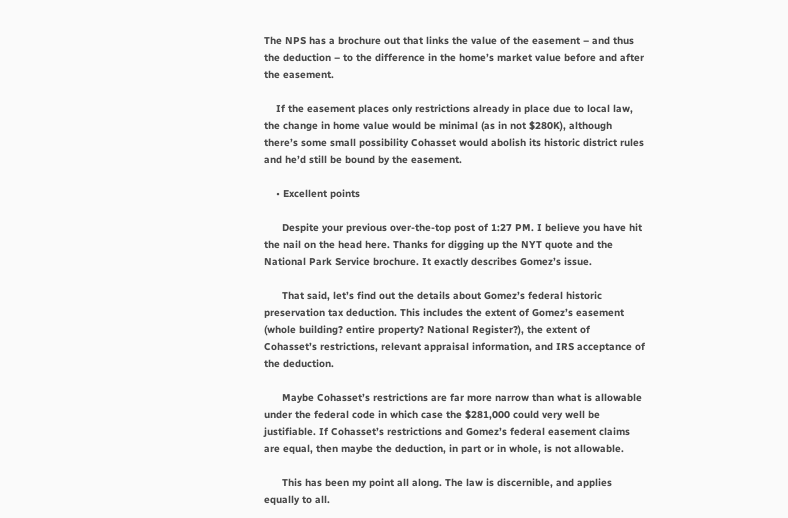The NPS has a brochure out that links the value of the easement – and thus the deduction – to the difference in the home’s market value before and after the easement.

    If the easement places only restrictions already in place due to local law, the change in home value would be minimal (as in not $280K), although there’s some small possibility Cohasset would abolish its historic district rules and he’d still be bound by the easement.

    • Excellent points

      Despite your previous over-the-top post of 1:27 PM. I believe you have hit the nail on the head here. Thanks for digging up the NYT quote and the National Park Service brochure. It exactly describes Gomez’s issue.

      That said, let’s find out the details about Gomez’s federal historic preservation tax deduction. This includes the extent of Gomez’s easement (whole building? entire property? National Register?), the extent of Cohasset’s restrictions, relevant appraisal information, and IRS acceptance of the deduction.

      Maybe Cohasset’s restrictions are far more narrow than what is allowable under the federal code in which case the $281,000 could very well be justifiable. If Cohasset’s restrictions and Gomez’s federal easement claims are equal, then maybe the deduction, in part or in whole, is not allowable.

      This has been my point all along. The law is discernible, and applies equally to all.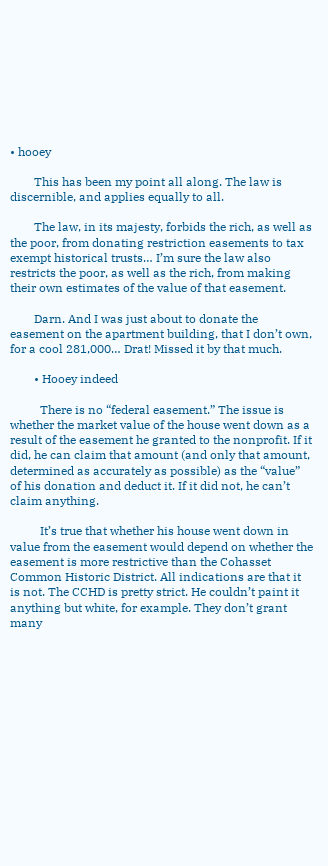• hooey

        This has been my point all along. The law is discernible, and applies equally to all.

        The law, in its majesty, forbids the rich, as well as the poor, from donating restriction easements to tax exempt historical trusts… I’m sure the law also restricts the poor, as well as the rich, from making their own estimates of the value of that easement.

        Darn. And I was just about to donate the easement on the apartment building, that I don’t own, for a cool 281,000… Drat! Missed it by that much.

        • Hooey indeed

          There is no “federal easement.” The issue is whether the market value of the house went down as a result of the easement he granted to the nonprofit. If it did, he can claim that amount (and only that amount, determined as accurately as possible) as the “value” of his donation and deduct it. If it did not, he can’t claim anything.

          It’s true that whether his house went down in value from the easement would depend on whether the easement is more restrictive than the Cohasset Common Historic District. All indications are that it is not. The CCHD is pretty strict. He couldn’t paint it anything but white, for example. They don’t grant many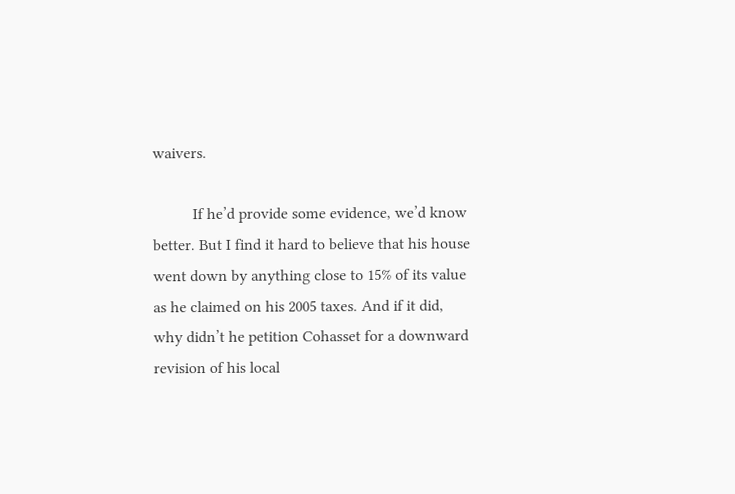waivers.

          If he’d provide some evidence, we’d know better. But I find it hard to believe that his house went down by anything close to 15% of its value as he claimed on his 2005 taxes. And if it did, why didn’t he petition Cohasset for a downward revision of his local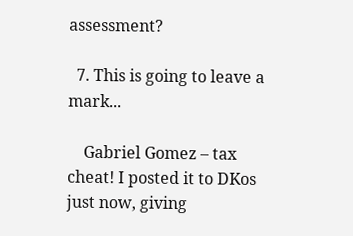assessment?

  7. This is going to leave a mark...

    Gabriel Gomez – tax cheat! I posted it to DKos just now, giving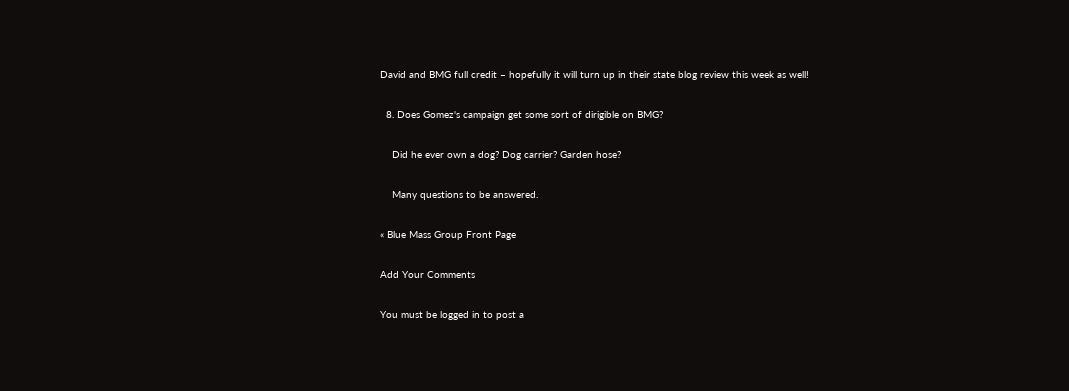David and BMG full credit – hopefully it will turn up in their state blog review this week as well!

  8. Does Gomez's campaign get some sort of dirigible on BMG?

    Did he ever own a dog? Dog carrier? Garden hose?

    Many questions to be answered.

« Blue Mass Group Front Page

Add Your Comments

You must be logged in to post a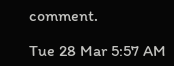comment.

Tue 28 Mar 5:57 AM